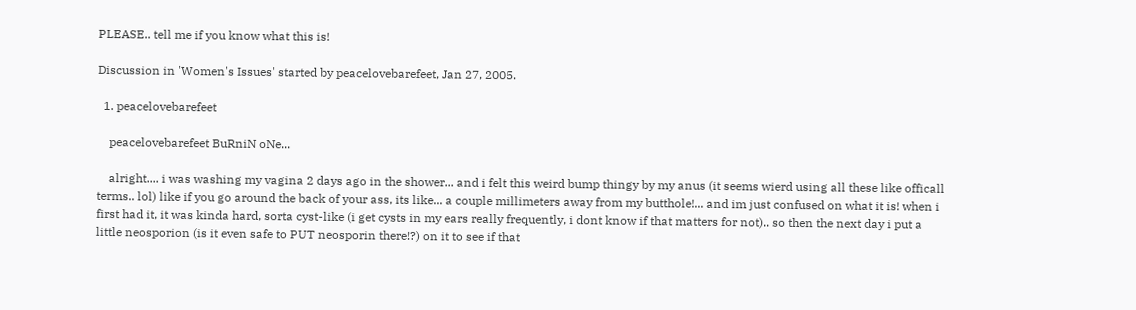PLEASE.. tell me if you know what this is!

Discussion in 'Women's Issues' started by peacelovebarefeet, Jan 27, 2005.

  1. peacelovebarefeet

    peacelovebarefeet BuRniN oNe...

    alright.... i was washing my vagina 2 days ago in the shower... and i felt this weird bump thingy by my anus (it seems wierd using all these like officall terms.. lol) like if you go around the back of your ass, its like... a couple millimeters away from my butthole!... and im just confused on what it is! when i first had it, it was kinda hard, sorta cyst-like (i get cysts in my ears really frequently, i dont know if that matters for not).. so then the next day i put a little neosporion (is it even safe to PUT neosporin there!?) on it to see if that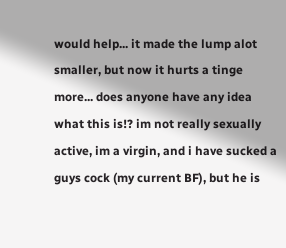would help... it made the lump alot smaller, but now it hurts a tinge more... does anyone have any idea what this is!? im not really sexually active, im a virgin, and i have sucked a guys cock (my current BF), but he is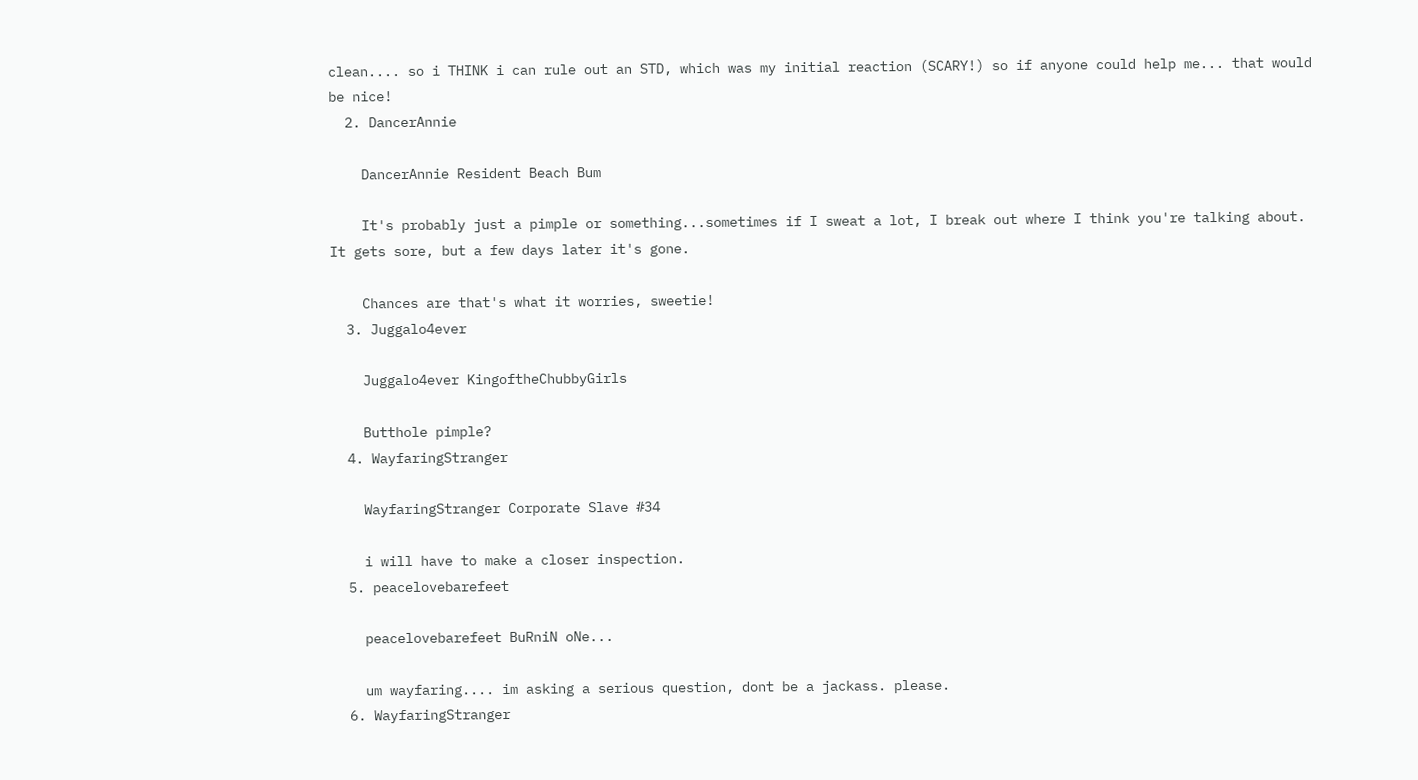clean.... so i THINK i can rule out an STD, which was my initial reaction (SCARY!) so if anyone could help me... that would be nice!
  2. DancerAnnie

    DancerAnnie Resident Beach Bum

    It's probably just a pimple or something...sometimes if I sweat a lot, I break out where I think you're talking about. It gets sore, but a few days later it's gone.

    Chances are that's what it worries, sweetie!
  3. Juggalo4ever

    Juggalo4ever KingoftheChubbyGirls

    Butthole pimple?
  4. WayfaringStranger

    WayfaringStranger Corporate Slave #34

    i will have to make a closer inspection.
  5. peacelovebarefeet

    peacelovebarefeet BuRniN oNe...

    um wayfaring.... im asking a serious question, dont be a jackass. please.
  6. WayfaringStranger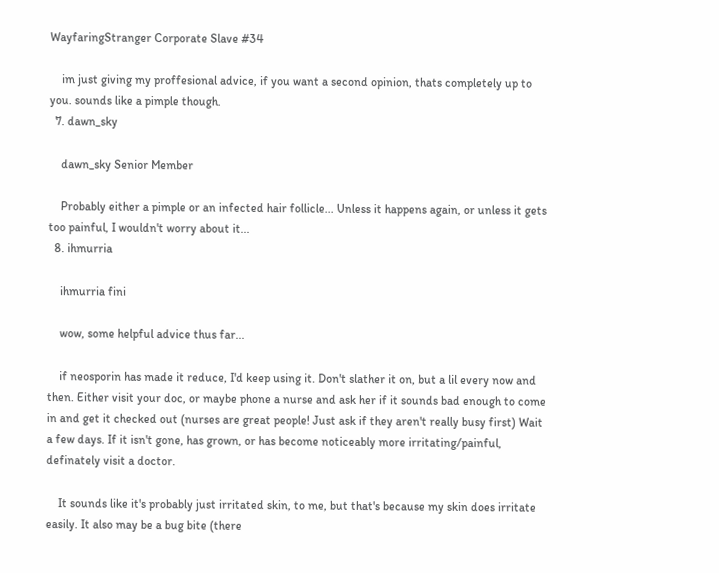WayfaringStranger Corporate Slave #34

    im just giving my proffesional advice, if you want a second opinion, thats completely up to you. sounds like a pimple though.
  7. dawn_sky

    dawn_sky Senior Member

    Probably either a pimple or an infected hair follicle... Unless it happens again, or unless it gets too painful, I wouldn't worry about it...
  8. ihmurria

    ihmurria fini

    wow, some helpful advice thus far...

    if neosporin has made it reduce, I'd keep using it. Don't slather it on, but a lil every now and then. Either visit your doc, or maybe phone a nurse and ask her if it sounds bad enough to come in and get it checked out (nurses are great people! Just ask if they aren't really busy first) Wait a few days. If it isn't gone, has grown, or has become noticeably more irritating/painful, definately visit a doctor.

    It sounds like it's probably just irritated skin, to me, but that's because my skin does irritate easily. It also may be a bug bite (there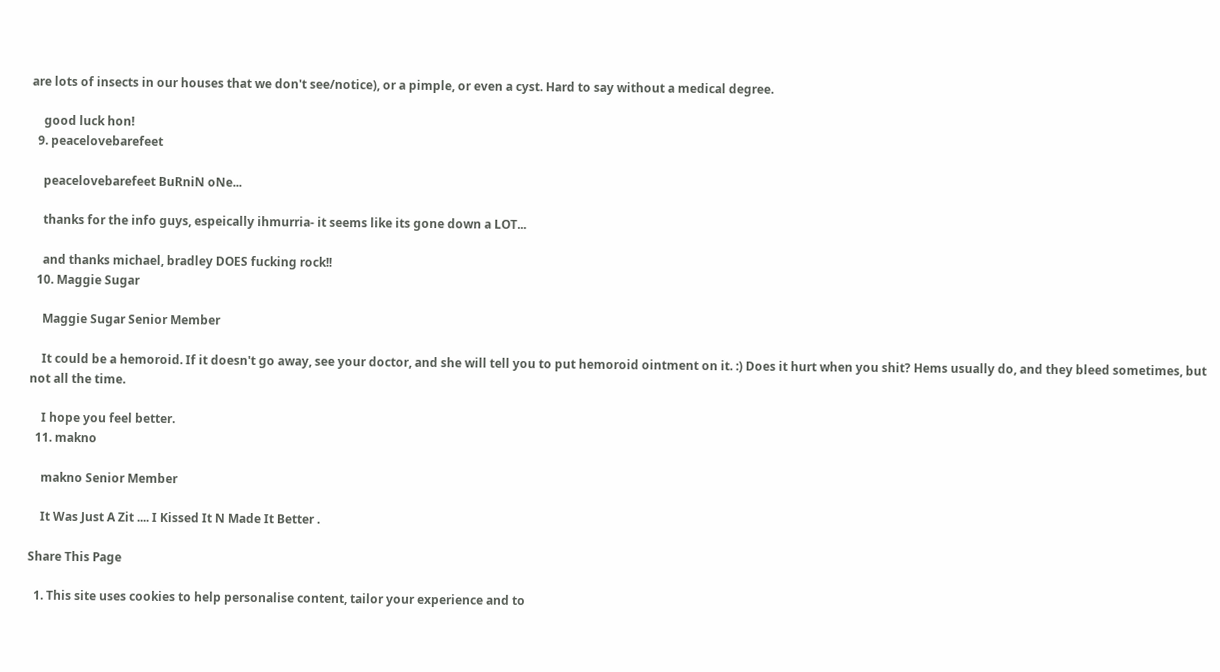are lots of insects in our houses that we don't see/notice), or a pimple, or even a cyst. Hard to say without a medical degree.

    good luck hon!
  9. peacelovebarefeet

    peacelovebarefeet BuRniN oNe...

    thanks for the info guys, espeically ihmurria- it seems like its gone down a LOT...

    and thanks michael, bradley DOES fucking rock!!
  10. Maggie Sugar

    Maggie Sugar Senior Member

    It could be a hemoroid. If it doesn't go away, see your doctor, and she will tell you to put hemoroid ointment on it. :) Does it hurt when you shit? Hems usually do, and they bleed sometimes, but not all the time.

    I hope you feel better.
  11. makno

    makno Senior Member

    It Was Just A Zit .... I Kissed It N Made It Better .

Share This Page

  1. This site uses cookies to help personalise content, tailor your experience and to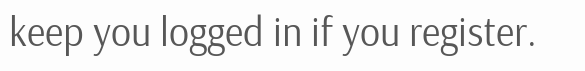keep you logged in if you register.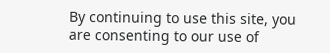By continuing to use this site, you are consenting to our use of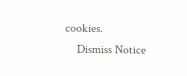cookies.
    Dismiss Notice